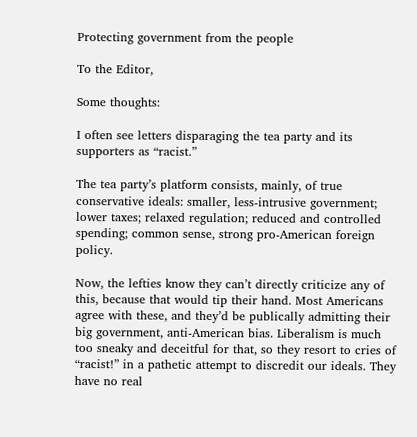Protecting government from the people

To the Editor,

Some thoughts:

I often see letters disparaging the tea party and its supporters as “racist.”

The tea party’s platform consists, mainly, of true conservative ideals: smaller, less-intrusive government; lower taxes; relaxed regulation; reduced and controlled spending; common sense, strong pro-American foreign policy.

Now, the lefties know they can’t directly criticize any of this, because that would tip their hand. Most Americans agree with these, and they’d be publically admitting their big government, anti-American bias. Liberalism is much too sneaky and deceitful for that, so they resort to cries of “racist!” in a pathetic attempt to discredit our ideals. They have no real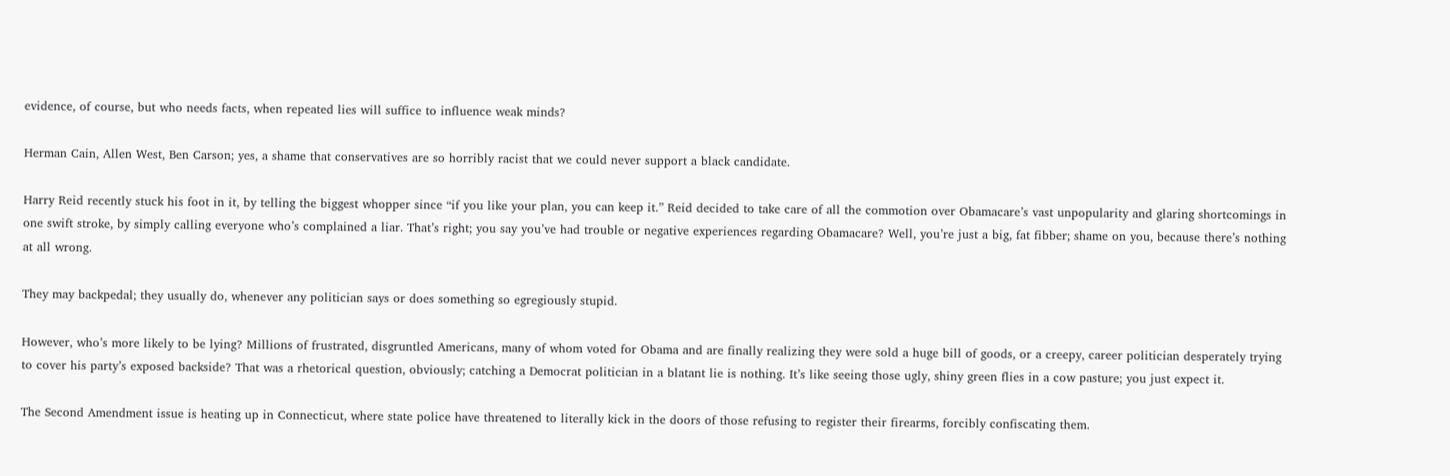evidence, of course, but who needs facts, when repeated lies will suffice to influence weak minds?

Herman Cain, Allen West, Ben Carson; yes, a shame that conservatives are so horribly racist that we could never support a black candidate.

Harry Reid recently stuck his foot in it, by telling the biggest whopper since “if you like your plan, you can keep it.” Reid decided to take care of all the commotion over Obamacare’s vast unpopularity and glaring shortcomings in one swift stroke, by simply calling everyone who’s complained a liar. That’s right; you say you’ve had trouble or negative experiences regarding Obamacare? Well, you’re just a big, fat fibber; shame on you, because there’s nothing at all wrong.

They may backpedal; they usually do, whenever any politician says or does something so egregiously stupid.

However, who’s more likely to be lying? Millions of frustrated, disgruntled Americans, many of whom voted for Obama and are finally realizing they were sold a huge bill of goods, or a creepy, career politician desperately trying to cover his party’s exposed backside? That was a rhetorical question, obviously; catching a Democrat politician in a blatant lie is nothing. It’s like seeing those ugly, shiny green flies in a cow pasture; you just expect it.

The Second Amendment issue is heating up in Connecticut, where state police have threatened to literally kick in the doors of those refusing to register their firearms, forcibly confiscating them.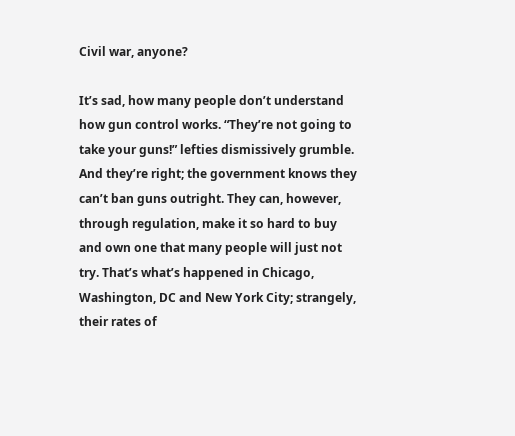Civil war, anyone?

It’s sad, how many people don’t understand how gun control works. “They’re not going to take your guns!” lefties dismissively grumble. And they’re right; the government knows they can’t ban guns outright. They can, however, through regulation, make it so hard to buy and own one that many people will just not try. That’s what’s happened in Chicago, Washington, DC and New York City; strangely, their rates of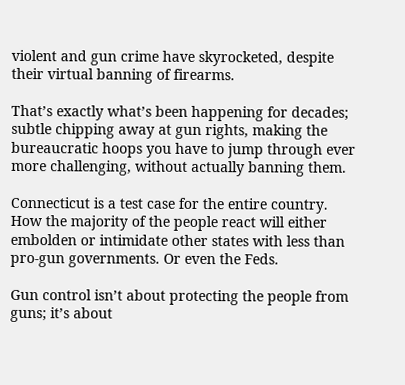violent and gun crime have skyrocketed, despite their virtual banning of firearms.

That’s exactly what’s been happening for decades; subtle chipping away at gun rights, making the bureaucratic hoops you have to jump through ever more challenging, without actually banning them.

Connecticut is a test case for the entire country. How the majority of the people react will either embolden or intimidate other states with less than pro-gun governments. Or even the Feds.

Gun control isn’t about protecting the people from guns; it’s about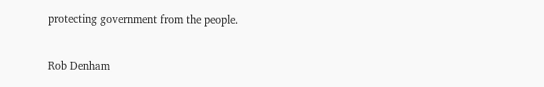protecting government from the people.

Rob Denham